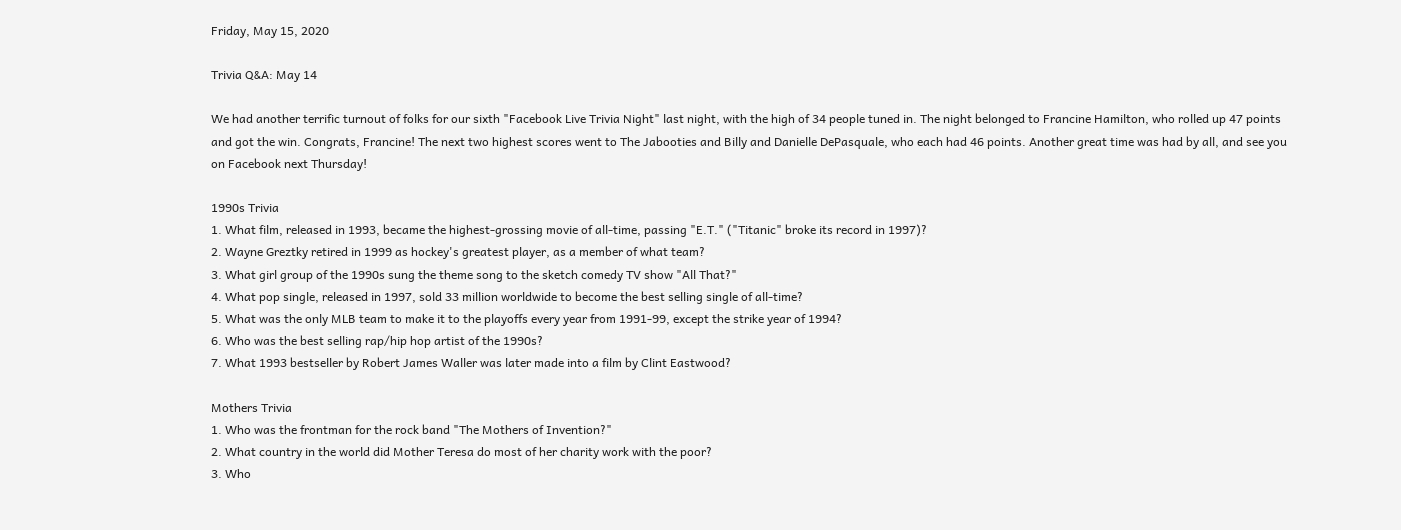Friday, May 15, 2020

Trivia Q&A: May 14

We had another terrific turnout of folks for our sixth "Facebook Live Trivia Night" last night, with the high of 34 people tuned in. The night belonged to Francine Hamilton, who rolled up 47 points and got the win. Congrats, Francine! The next two highest scores went to The Jabooties and Billy and Danielle DePasquale, who each had 46 points. Another great time was had by all, and see you on Facebook next Thursday!

1990s Trivia
1. What film, released in 1993, became the highest-grossing movie of all-time, passing "E.T." ("Titanic" broke its record in 1997)?
2. Wayne Greztky retired in 1999 as hockey's greatest player, as a member of what team?
3. What girl group of the 1990s sung the theme song to the sketch comedy TV show "All That?"
4. What pop single, released in 1997, sold 33 million worldwide to become the best selling single of all-time?
5. What was the only MLB team to make it to the playoffs every year from 1991-99, except the strike year of 1994?
6. Who was the best selling rap/hip hop artist of the 1990s?
7. What 1993 bestseller by Robert James Waller was later made into a film by Clint Eastwood?

Mothers Trivia
1. Who was the frontman for the rock band "The Mothers of Invention?"
2. What country in the world did Mother Teresa do most of her charity work with the poor?
3. Who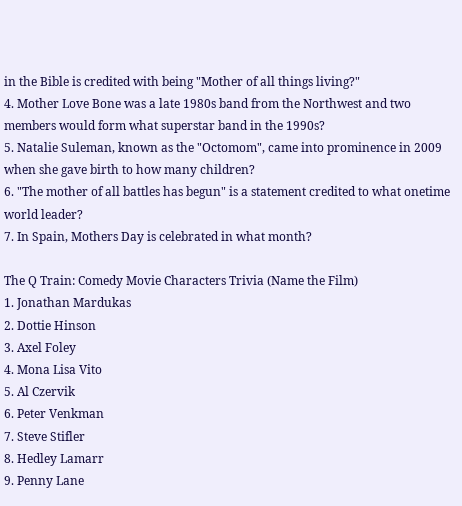in the Bible is credited with being "Mother of all things living?"
4. Mother Love Bone was a late 1980s band from the Northwest and two members would form what superstar band in the 1990s?
5. Natalie Suleman, known as the "Octomom", came into prominence in 2009 when she gave birth to how many children?
6. "The mother of all battles has begun" is a statement credited to what onetime world leader?
7. In Spain, Mothers Day is celebrated in what month?

The Q Train: Comedy Movie Characters Trivia (Name the Film)
1. Jonathan Mardukas
2. Dottie Hinson
3. Axel Foley
4. Mona Lisa Vito
5. Al Czervik
6. Peter Venkman
7. Steve Stifler
8. Hedley Lamarr
9. Penny Lane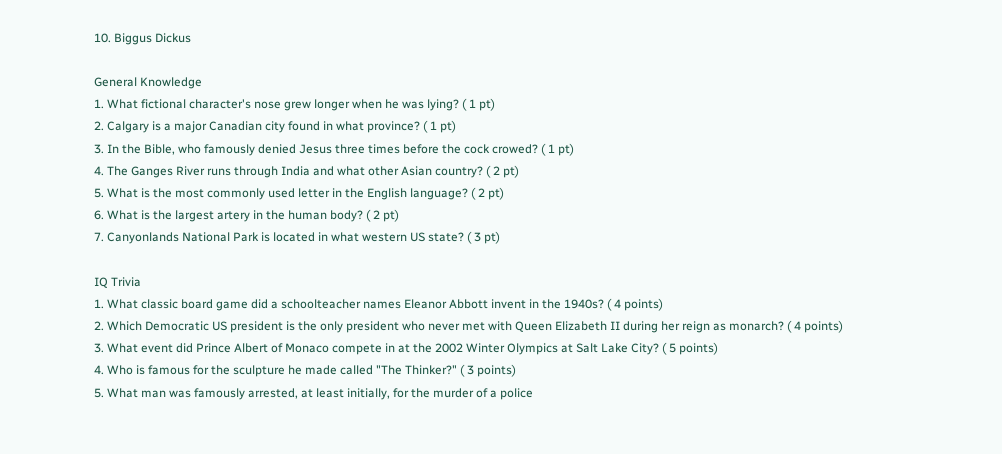10. Biggus Dickus

General Knowledge
1. What fictional character's nose grew longer when he was lying? ( 1 pt)
2. Calgary is a major Canadian city found in what province? ( 1 pt)
3. In the Bible, who famously denied Jesus three times before the cock crowed? ( 1 pt)
4. The Ganges River runs through India and what other Asian country? ( 2 pt)
5. What is the most commonly used letter in the English language? ( 2 pt)
6. What is the largest artery in the human body? ( 2 pt)
7. Canyonlands National Park is located in what western US state? ( 3 pt)

IQ Trivia
1. What classic board game did a schoolteacher names Eleanor Abbott invent in the 1940s? ( 4 points)
2. Which Democratic US president is the only president who never met with Queen Elizabeth II during her reign as monarch? ( 4 points)
3. What event did Prince Albert of Monaco compete in at the 2002 Winter Olympics at Salt Lake City? ( 5 points)
4. Who is famous for the sculpture he made called "The Thinker?" ( 3 points)
5. What man was famously arrested, at least initially, for the murder of a police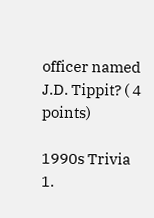officer named J.D. Tippit? ( 4 points)

1990s Trivia
1.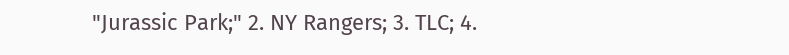"Jurassic Park;" 2. NY Rangers; 3. TLC; 4.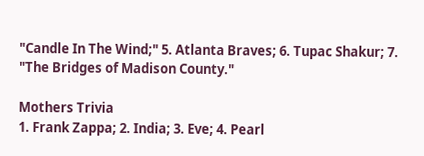"Candle In The Wind;" 5. Atlanta Braves; 6. Tupac Shakur; 7. "The Bridges of Madison County."

Mothers Trivia
1. Frank Zappa; 2. India; 3. Eve; 4. Pearl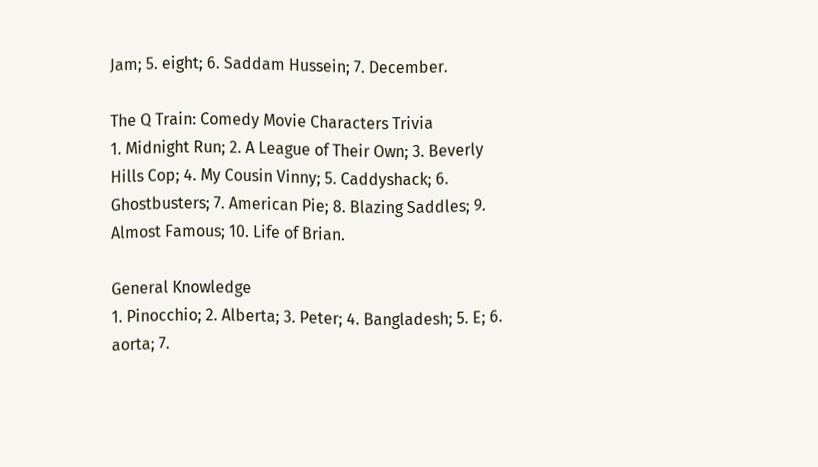Jam; 5. eight; 6. Saddam Hussein; 7. December.

The Q Train: Comedy Movie Characters Trivia
1. Midnight Run; 2. A League of Their Own; 3. Beverly Hills Cop; 4. My Cousin Vinny; 5. Caddyshack; 6. Ghostbusters; 7. American Pie; 8. Blazing Saddles; 9. Almost Famous; 10. Life of Brian.

General Knowledge
1. Pinocchio; 2. Alberta; 3. Peter; 4. Bangladesh; 5. E; 6. aorta; 7.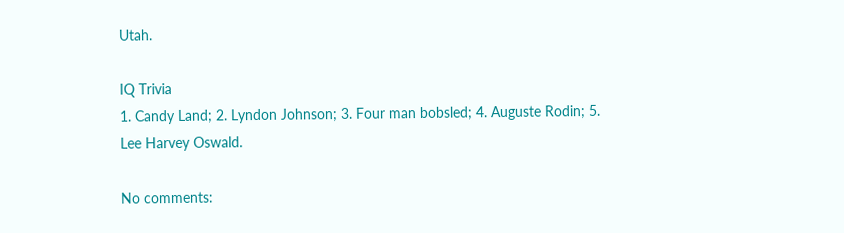Utah.

IQ Trivia
1. Candy Land; 2. Lyndon Johnson; 3. Four man bobsled; 4. Auguste Rodin; 5. Lee Harvey Oswald.

No comments: